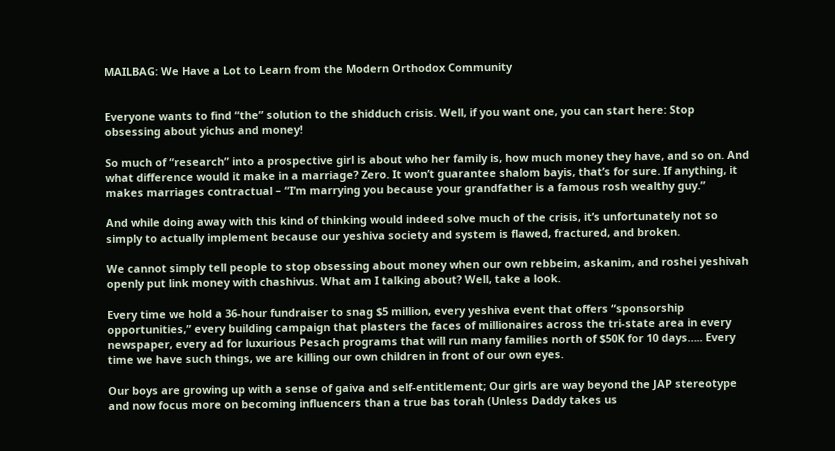MAILBAG: We Have a Lot to Learn from the Modern Orthodox Community


Everyone wants to find “the” solution to the shidduch crisis. Well, if you want one, you can start here: Stop obsessing about yichus and money!

So much of “research” into a prospective girl is about who her family is, how much money they have, and so on. And what difference would it make in a marriage? Zero. It won’t guarantee shalom bayis, that’s for sure. If anything, it makes marriages contractual – “I’m marrying you because your grandfather is a famous rosh wealthy guy.”

And while doing away with this kind of thinking would indeed solve much of the crisis, it’s unfortunately not so simply to actually implement because our yeshiva society and system is flawed, fractured, and broken.

We cannot simply tell people to stop obsessing about money when our own rebbeim, askanim, and roshei yeshivah openly put link money with chashivus. What am I talking about? Well, take a look.

Every time we hold a 36-hour fundraiser to snag $5 million, every yeshiva event that offers “sponsorship opportunities,” every building campaign that plasters the faces of millionaires across the tri-state area in every newspaper, every ad for luxurious Pesach programs that will run many families north of $50K for 10 days….. Every time we have such things, we are killing our own children in front of our own eyes.

Our boys are growing up with a sense of gaiva and self-entitlement; Our girls are way beyond the JAP stereotype and now focus more on becoming influencers than a true bas torah (Unless Daddy takes us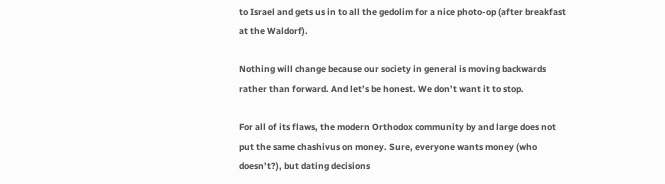to Israel and gets us in to all the gedolim for a nice photo-op (after breakfast at the Waldorf).

Nothing will change because our society in general is moving backwards rather than forward. And let’s be honest. We don’t want it to stop.

For all of its flaws, the modern Orthodox community by and large does not put the same chashivus on money. Sure, everyone wants money (who doesn’t?), but dating decisions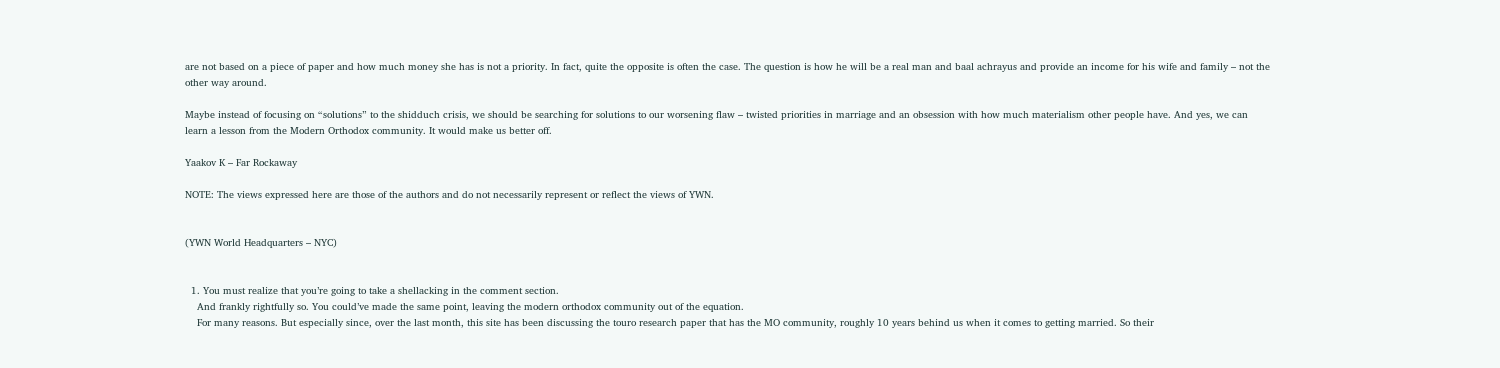are not based on a piece of paper and how much money she has is not a priority. In fact, quite the opposite is often the case. The question is how he will be a real man and baal achrayus and provide an income for his wife and family – not the other way around.

Maybe instead of focusing on “solutions” to the shidduch crisis, we should be searching for solutions to our worsening flaw – twisted priorities in marriage and an obsession with how much materialism other people have. And yes, we can learn a lesson from the Modern Orthodox community. It would make us better off.

Yaakov K – Far Rockaway

NOTE: The views expressed here are those of the authors and do not necessarily represent or reflect the views of YWN.


(YWN World Headquarters – NYC)


  1. You must realize that you’re going to take a shellacking in the comment section.
    And frankly rightfully so. You could’ve made the same point, leaving the modern orthodox community out of the equation.
    For many reasons. But especially since, over the last month, this site has been discussing the touro research paper that has the MO community, roughly 10 years behind us when it comes to getting married. So their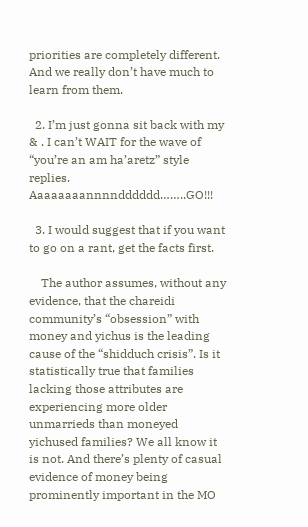priorities are completely different. And we really don’t have much to learn from them.

  2. I’m just gonna sit back with my & . I can’t WAIT for the wave of “you’re an am ha’aretz” style replies. Aaaaaaaannnndddddd……..GO!!!

  3. I would suggest that if you want to go on a rant, get the facts first.

    The author assumes, without any evidence, that the chareidi community’s “obsession” with money and yichus is the leading cause of the “shidduch crisis”. Is it statistically true that families lacking those attributes are experiencing more older unmarrieds than moneyed yichused families? We all know it is not. And there’s plenty of casual evidence of money being prominently important in the MO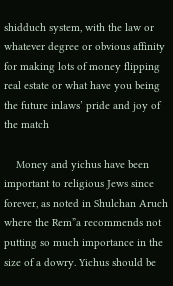shidduch system, with the law or whatever degree or obvious affinity for making lots of money flipping real estate or what have you being the future inlaws’ pride and joy of the match

    Money and yichus have been important to religious Jews since forever, as noted in Shulchan Aruch where the Rem”a recommends not putting so much importance in the size of a dowry. Yichus should be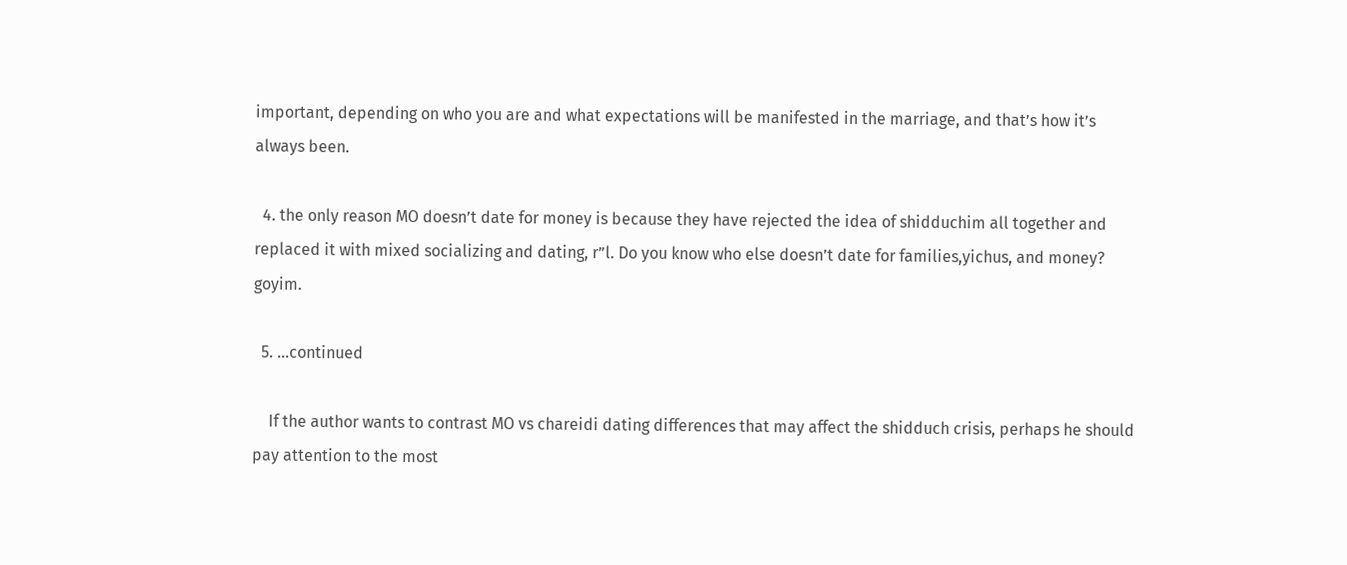important, depending on who you are and what expectations will be manifested in the marriage, and that’s how it’s always been.

  4. the only reason MO doesn’t date for money is because they have rejected the idea of shidduchim all together and replaced it with mixed socializing and dating, r”l. Do you know who else doesn’t date for families,yichus, and money? goyim.

  5. …continued

    If the author wants to contrast MO vs chareidi dating differences that may affect the shidduch crisis, perhaps he should pay attention to the most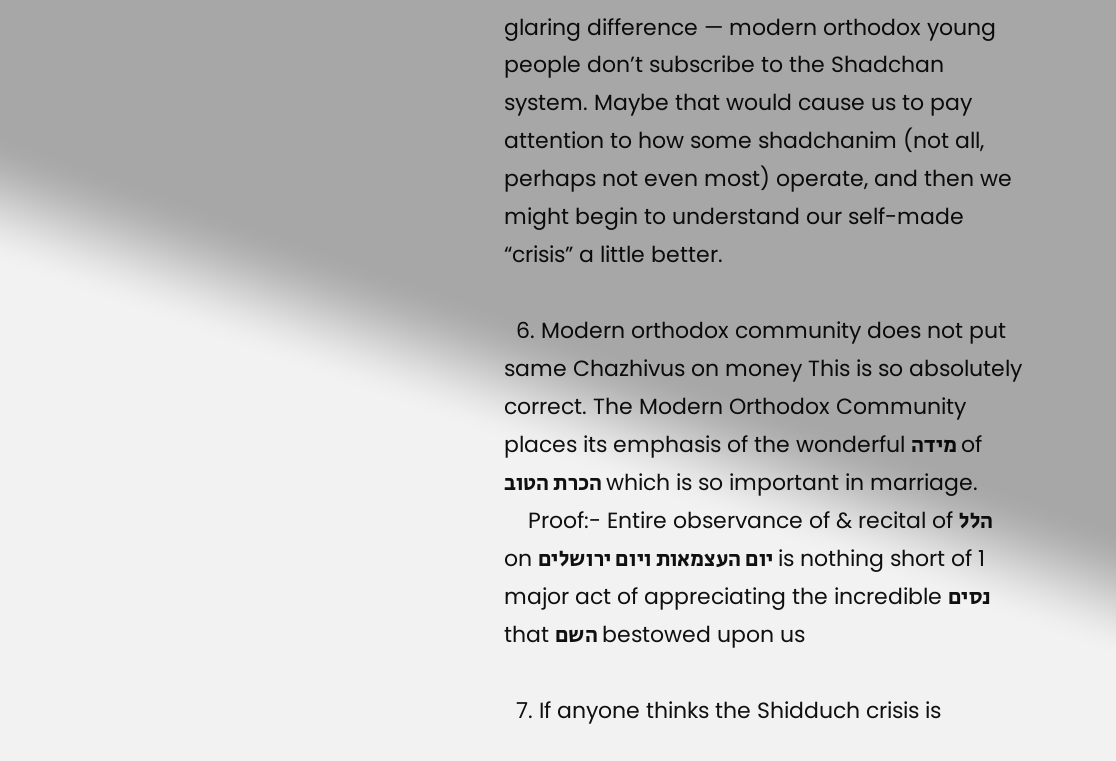glaring difference — modern orthodox young people don’t subscribe to the Shadchan system. Maybe that would cause us to pay attention to how some shadchanim (not all, perhaps not even most) operate, and then we might begin to understand our self-made “crisis” a little better.

  6. Modern orthodox community does not put same Chazhivus on money This is so absolutely correct. The Modern Orthodox Community places its emphasis of the wonderful מידה of הכרת הטוב which is so important in marriage.
    Proof:- Entire observance of & recital of הלל on יום העצמאות ויום ירושלים is nothing short of 1 major act of appreciating the incredible נסים that השם bestowed upon us

  7. If anyone thinks the Shidduch crisis is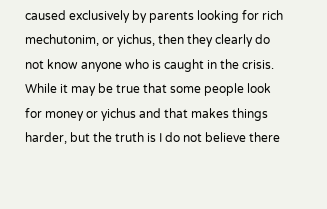caused exclusively by parents looking for rich mechutonim, or yichus, then they clearly do not know anyone who is caught in the crisis. While it may be true that some people look for money or yichus and that makes things harder, but the truth is I do not believe there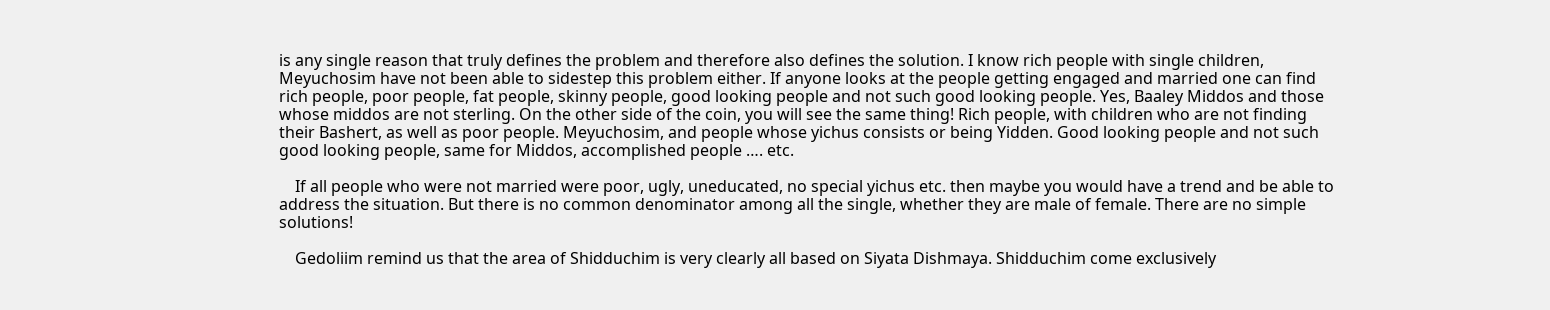is any single reason that truly defines the problem and therefore also defines the solution. I know rich people with single children, Meyuchosim have not been able to sidestep this problem either. If anyone looks at the people getting engaged and married one can find rich people, poor people, fat people, skinny people, good looking people and not such good looking people. Yes, Baaley Middos and those whose middos are not sterling. On the other side of the coin, you will see the same thing! Rich people, with children who are not finding their Bashert, as well as poor people. Meyuchosim, and people whose yichus consists or being Yidden. Good looking people and not such good looking people, same for Middos, accomplished people …. etc.

    If all people who were not married were poor, ugly, uneducated, no special yichus etc. then maybe you would have a trend and be able to address the situation. But there is no common denominator among all the single, whether they are male of female. There are no simple solutions!

    Gedoliim remind us that the area of Shidduchim is very clearly all based on Siyata Dishmaya. Shidduchim come exclusively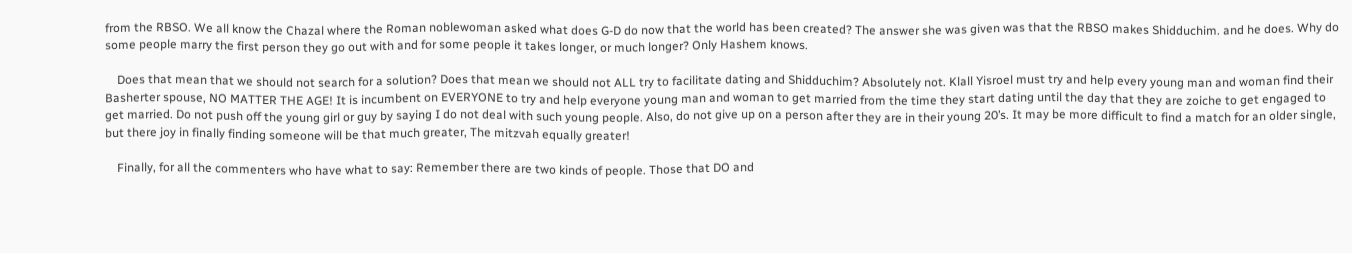from the RBSO. We all know the Chazal where the Roman noblewoman asked what does G-D do now that the world has been created? The answer she was given was that the RBSO makes Shidduchim. and he does. Why do some people marry the first person they go out with and for some people it takes longer, or much longer? Only Hashem knows.

    Does that mean that we should not search for a solution? Does that mean we should not ALL try to facilitate dating and Shidduchim? Absolutely not. Klall Yisroel must try and help every young man and woman find their Basherter spouse, NO MATTER THE AGE! It is incumbent on EVERYONE to try and help everyone young man and woman to get married from the time they start dating until the day that they are zoiche to get engaged to get married. Do not push off the young girl or guy by saying I do not deal with such young people. Also, do not give up on a person after they are in their young 20’s. It may be more difficult to find a match for an older single, but there joy in finally finding someone will be that much greater, The mitzvah equally greater!

    Finally, for all the commenters who have what to say: Remember there are two kinds of people. Those that DO and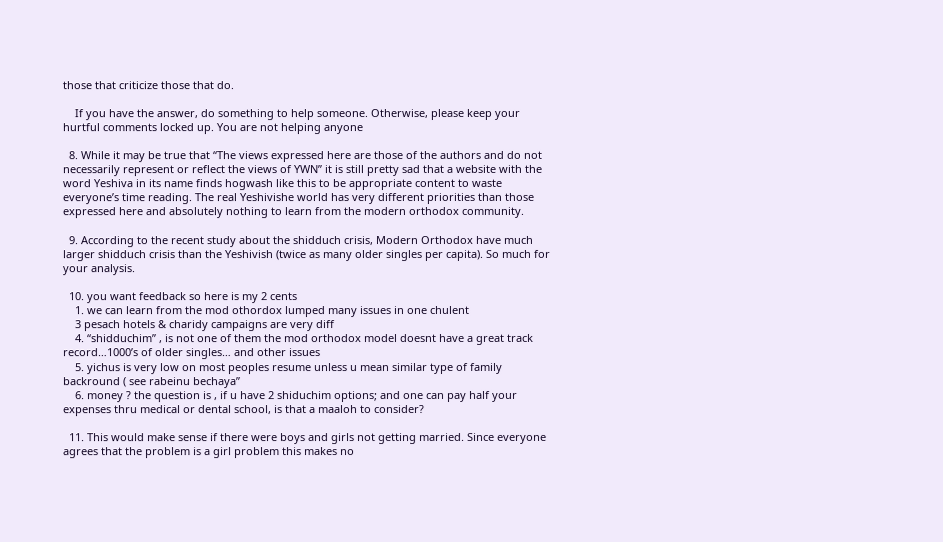those that criticize those that do.

    If you have the answer, do something to help someone. Otherwise, please keep your hurtful comments locked up. You are not helping anyone

  8. While it may be true that “The views expressed here are those of the authors and do not necessarily represent or reflect the views of YWN” it is still pretty sad that a website with the word Yeshiva in its name finds hogwash like this to be appropriate content to waste everyone’s time reading. The real Yeshivishe world has very different priorities than those expressed here and absolutely nothing to learn from the modern orthodox community.

  9. According to the recent study about the shidduch crisis, Modern Orthodox have much larger shidduch crisis than the Yeshivish (twice as many older singles per capita). So much for your analysis.

  10. you want feedback so here is my 2 cents
    1. we can learn from the mod othordox lumped many issues in one chulent
    3 pesach hotels & charidy campaigns are very diff
    4. “shidduchim” , is not one of them the mod orthodox model doesnt have a great track record…1000’s of older singles… and other issues
    5. yichus is very low on most peoples resume unless u mean similar type of family backround ( see rabeinu bechaya”
    6. money ? the question is , if u have 2 shiduchim options; and one can pay half your expenses thru medical or dental school, is that a maaloh to consider?

  11. This would make sense if there were boys and girls not getting married. Since everyone agrees that the problem is a girl problem this makes no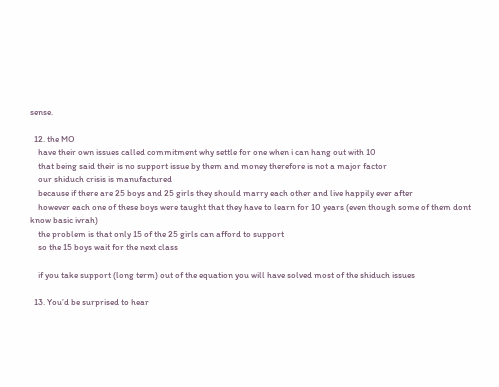sense.

  12. the MO
    have their own issues called commitment why settle for one when i can hang out with 10
    that being said their is no support issue by them and money therefore is not a major factor
    our shiduch crisis is manufactured
    because if there are 25 boys and 25 girls they should marry each other and live happily ever after
    however each one of these boys were taught that they have to learn for 10 years (even though some of them dont know basic ivrah)
    the problem is that only 15 of the 25 girls can afford to support
    so the 15 boys wait for the next class

    if you take support (long term) out of the equation you will have solved most of the shiduch issues

  13. You’d be surprised to hear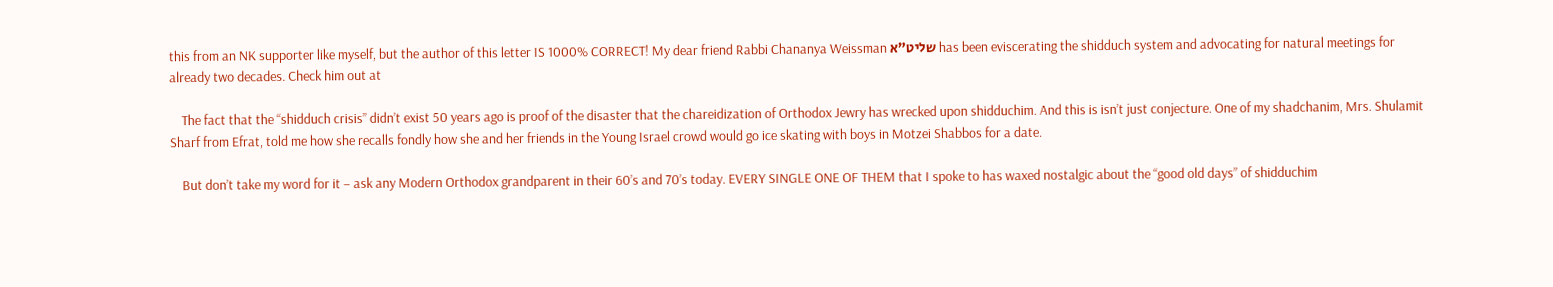this from an NK supporter like myself, but the author of this letter IS 1000% CORRECT! My dear friend Rabbi Chananya Weissman שליט”א has been eviscerating the shidduch system and advocating for natural meetings for already two decades. Check him out at

    The fact that the “shidduch crisis” didn’t exist 50 years ago is proof of the disaster that the chareidization of Orthodox Jewry has wrecked upon shidduchim. And this is isn’t just conjecture. One of my shadchanim, Mrs. Shulamit Sharf from Efrat, told me how she recalls fondly how she and her friends in the Young Israel crowd would go ice skating with boys in Motzei Shabbos for a date.

    But don’t take my word for it – ask any Modern Orthodox grandparent in their 60’s and 70’s today. EVERY SINGLE ONE OF THEM that I spoke to has waxed nostalgic about the “good old days” of shidduchim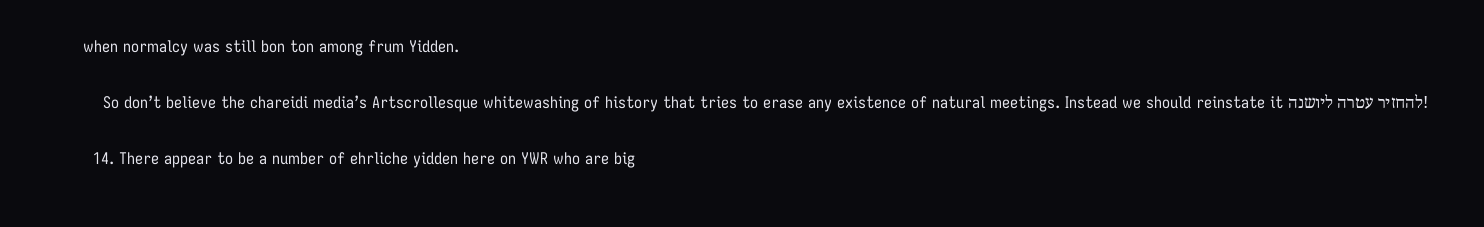when normalcy was still bon ton among frum Yidden.

    So don’t believe the chareidi media’s Artscrollesque whitewashing of history that tries to erase any existence of natural meetings. Instead we should reinstate it להחזיר עטרה ליושנה!

  14. There appear to be a number of ehrliche yidden here on YWR who are big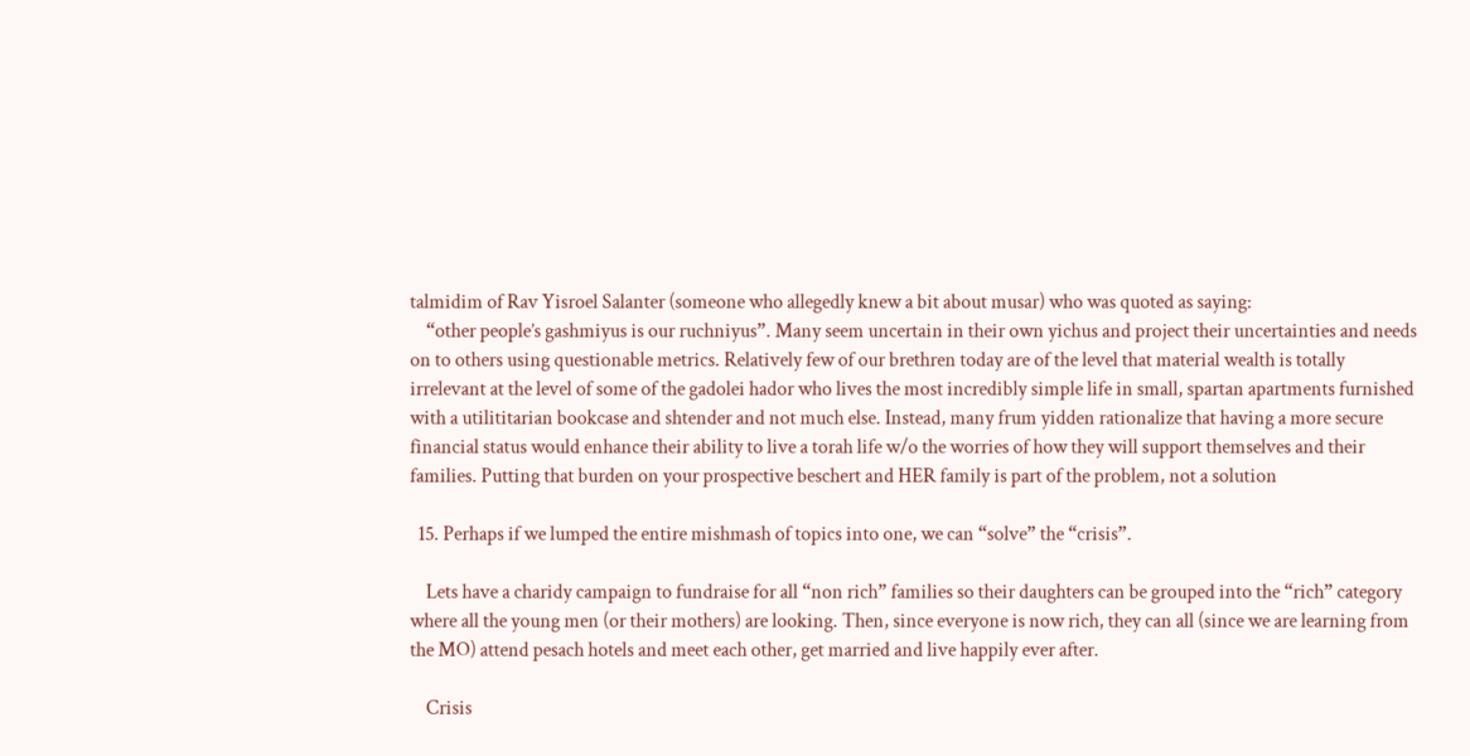talmidim of Rav Yisroel Salanter (someone who allegedly knew a bit about musar) who was quoted as saying:
    “other people’s gashmiyus is our ruchniyus”. Many seem uncertain in their own yichus and project their uncertainties and needs on to others using questionable metrics. Relatively few of our brethren today are of the level that material wealth is totally irrelevant at the level of some of the gadolei hador who lives the most incredibly simple life in small, spartan apartments furnished with a utilititarian bookcase and shtender and not much else. Instead, many frum yidden rationalize that having a more secure financial status would enhance their ability to live a torah life w/o the worries of how they will support themselves and their families. Putting that burden on your prospective beschert and HER family is part of the problem, not a solution

  15. Perhaps if we lumped the entire mishmash of topics into one, we can “solve” the “crisis”.

    Lets have a charidy campaign to fundraise for all “non rich” families so their daughters can be grouped into the “rich” category where all the young men (or their mothers) are looking. Then, since everyone is now rich, they can all (since we are learning from the MO) attend pesach hotels and meet each other, get married and live happily ever after.

    Crisis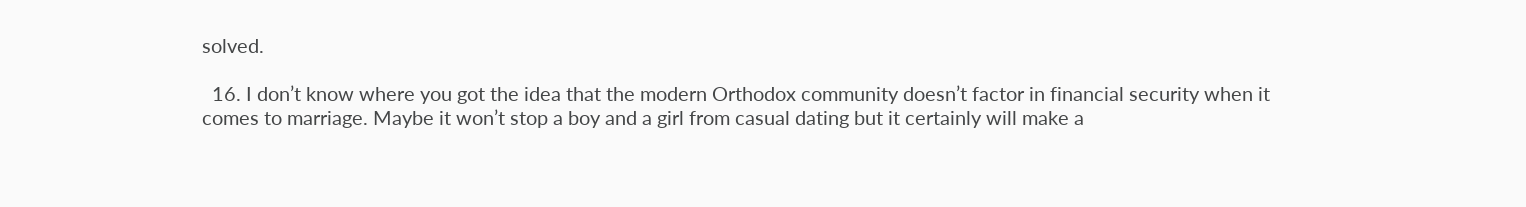solved.

  16. I don’t know where you got the idea that the modern Orthodox community doesn’t factor in financial security when it comes to marriage. Maybe it won’t stop a boy and a girl from casual dating but it certainly will make a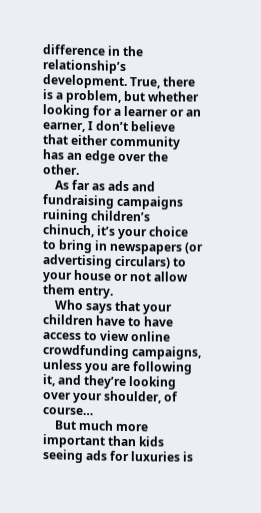difference in the relationship’s development. True, there is a problem, but whether looking for a learner or an earner, I don’t believe that either community has an edge over the other.
    As far as ads and fundraising campaigns ruining children’s chinuch, it’s your choice to bring in newspapers (or advertising circulars) to your house or not allow them entry.
    Who says that your children have to have access to view online crowdfunding campaigns, unless you are following it, and they’re looking over your shoulder, of course…
    But much more important than kids seeing ads for luxuries is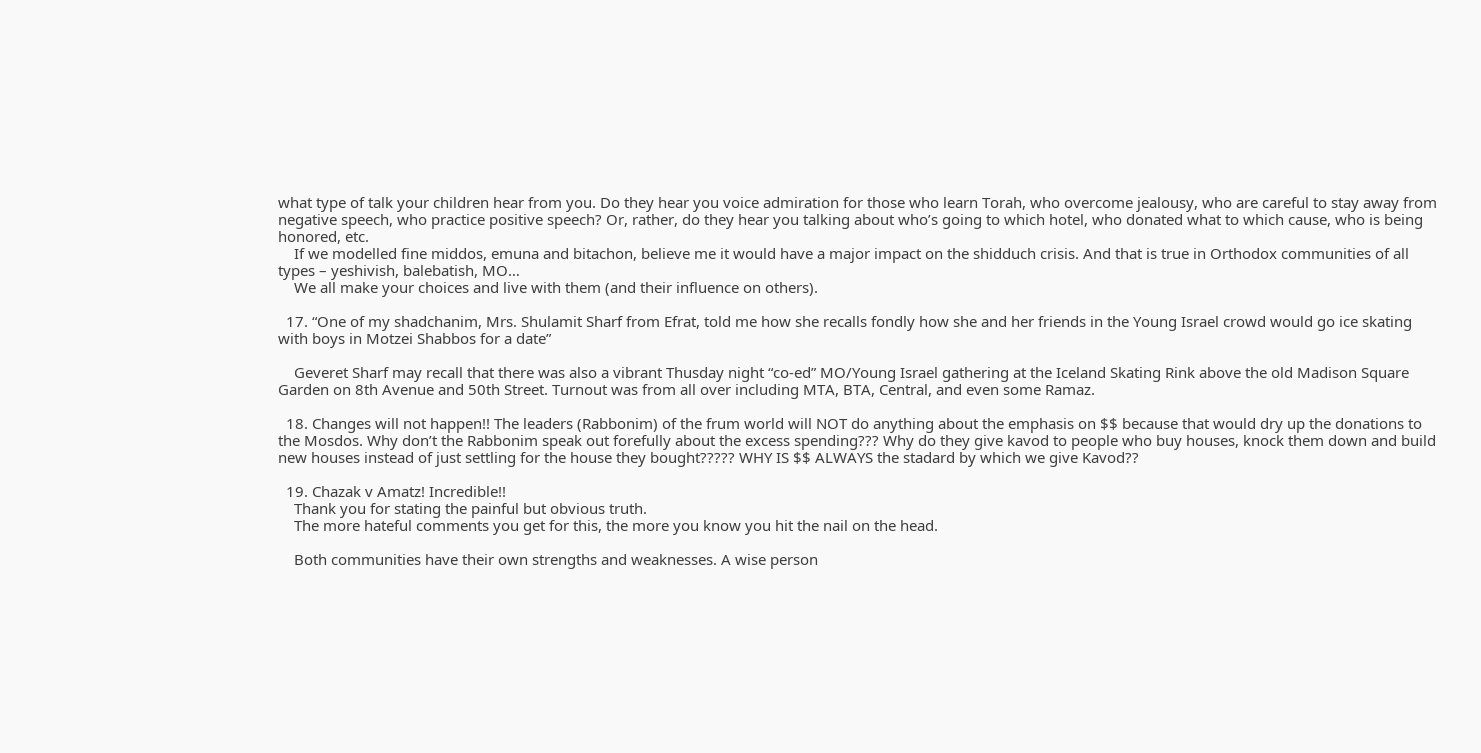what type of talk your children hear from you. Do they hear you voice admiration for those who learn Torah, who overcome jealousy, who are careful to stay away from negative speech, who practice positive speech? Or, rather, do they hear you talking about who’s going to which hotel, who donated what to which cause, who is being honored, etc.
    If we modelled fine middos, emuna and bitachon, believe me it would have a major impact on the shidduch crisis. And that is true in Orthodox communities of all types – yeshivish, balebatish, MO…
    We all make your choices and live with them (and their influence on others).

  17. “One of my shadchanim, Mrs. Shulamit Sharf from Efrat, told me how she recalls fondly how she and her friends in the Young Israel crowd would go ice skating with boys in Motzei Shabbos for a date”

    Geveret Sharf may recall that there was also a vibrant Thusday night “co-ed” MO/Young Israel gathering at the Iceland Skating Rink above the old Madison Square Garden on 8th Avenue and 50th Street. Turnout was from all over including MTA, BTA, Central, and even some Ramaz.

  18. Changes will not happen!! The leaders (Rabbonim) of the frum world will NOT do anything about the emphasis on $$ because that would dry up the donations to the Mosdos. Why don’t the Rabbonim speak out forefully about the excess spending??? Why do they give kavod to people who buy houses, knock them down and build new houses instead of just settling for the house they bought????? WHY IS $$ ALWAYS the stadard by which we give Kavod??

  19. Chazak v Amatz! Incredible!!
    Thank you for stating the painful but obvious truth.
    The more hateful comments you get for this, the more you know you hit the nail on the head.

    Both communities have their own strengths and weaknesses. A wise person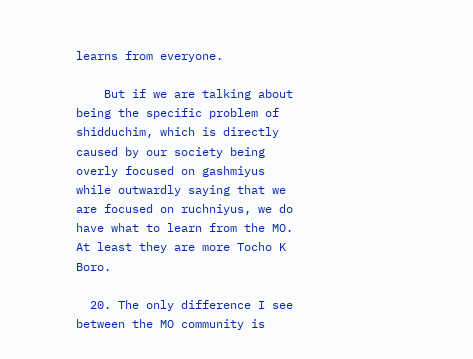learns from everyone.

    But if we are talking about being the specific problem of shidduchim, which is directly caused by our society being overly focused on gashmiyus while outwardly saying that we are focused on ruchniyus, we do have what to learn from the MO. At least they are more Tocho K Boro.

  20. The only difference I see between the MO community is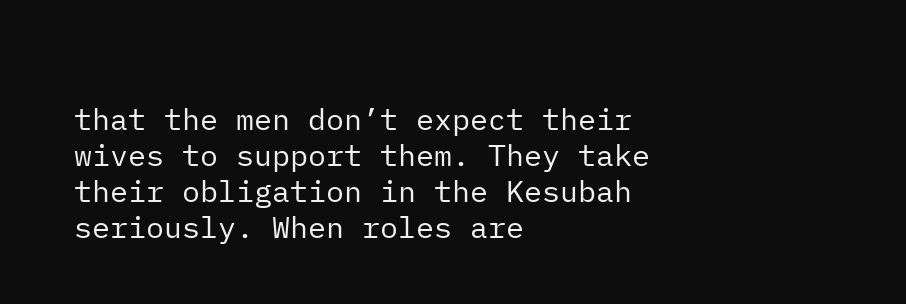that the men don’t expect their wives to support them. They take their obligation in the Kesubah seriously. When roles are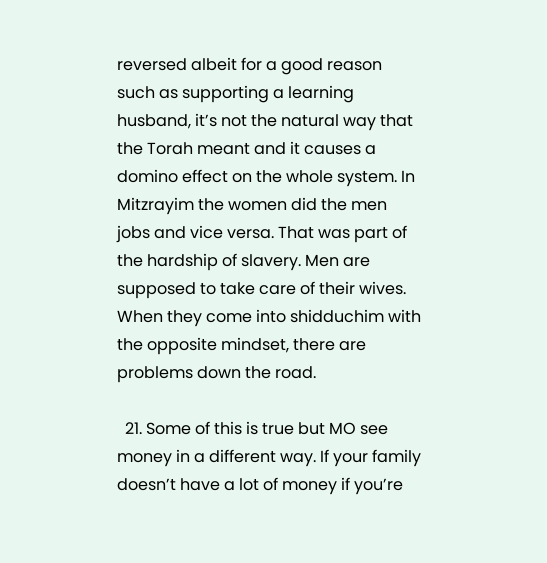reversed albeit for a good reason such as supporting a learning husband, it’s not the natural way that the Torah meant and it causes a domino effect on the whole system. In Mitzrayim the women did the men jobs and vice versa. That was part of the hardship of slavery. Men are supposed to take care of their wives. When they come into shidduchim with the opposite mindset, there are problems down the road.

  21. Some of this is true but MO see money in a different way. If your family doesn’t have a lot of money if you’re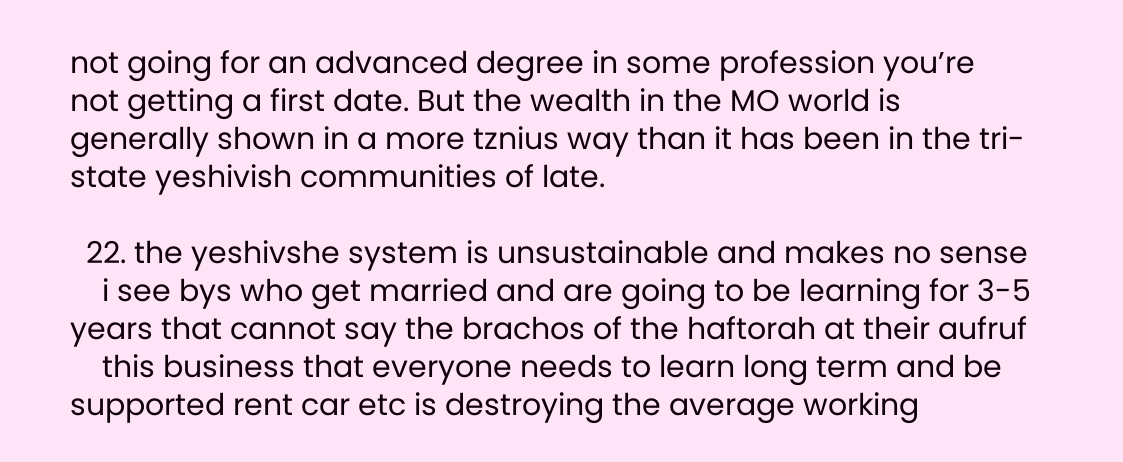not going for an advanced degree in some profession you’re not getting a first date. But the wealth in the MO world is generally shown in a more tznius way than it has been in the tri-state yeshivish communities of late.

  22. the yeshivshe system is unsustainable and makes no sense
    i see bys who get married and are going to be learning for 3-5 years that cannot say the brachos of the haftorah at their aufruf
    this business that everyone needs to learn long term and be supported rent car etc is destroying the average working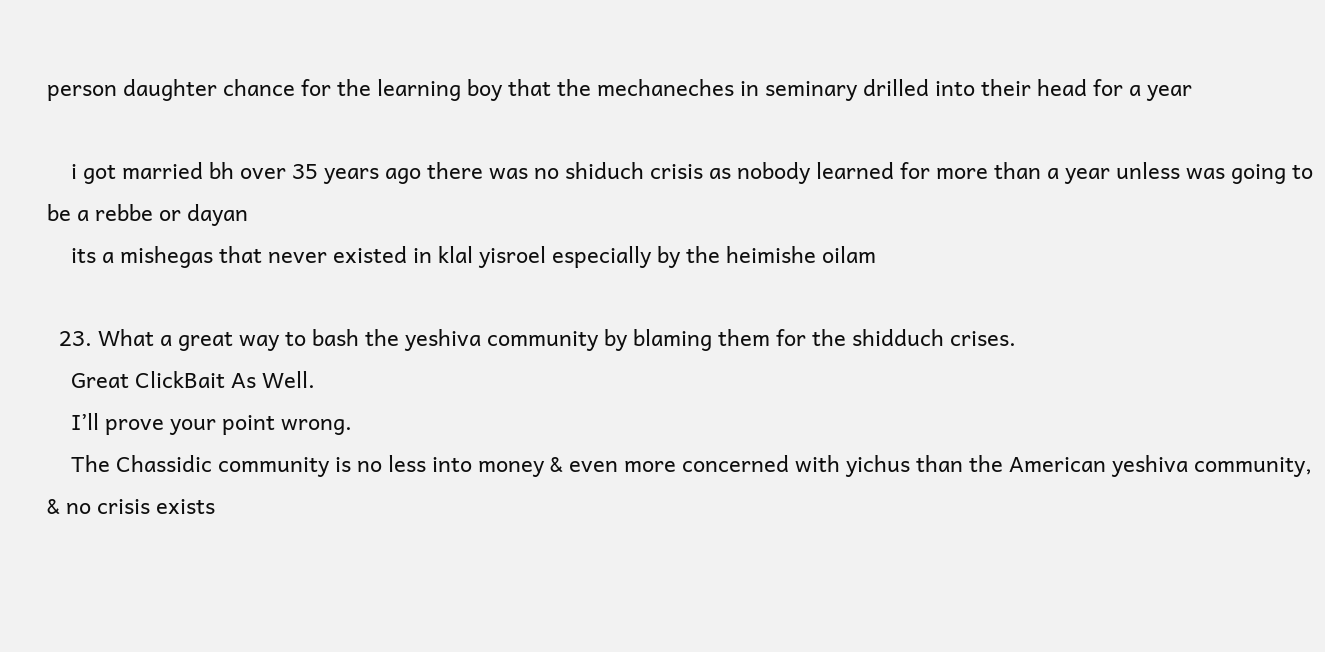person daughter chance for the learning boy that the mechaneches in seminary drilled into their head for a year

    i got married bh over 35 years ago there was no shiduch crisis as nobody learned for more than a year unless was going to be a rebbe or dayan
    its a mishegas that never existed in klal yisroel especially by the heimishe oilam

  23. What a great way to bash the yeshiva community by blaming them for the shidduch crises.
    Great ClickBait As Well.
    I’ll prove your point wrong.
    The Chassidic community is no less into money & even more concerned with yichus than the American yeshiva community, & no crisis exists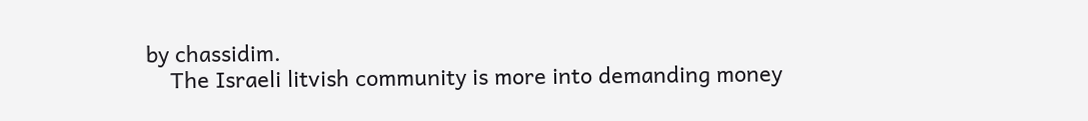by chassidim.
    The Israeli litvish community is more into demanding money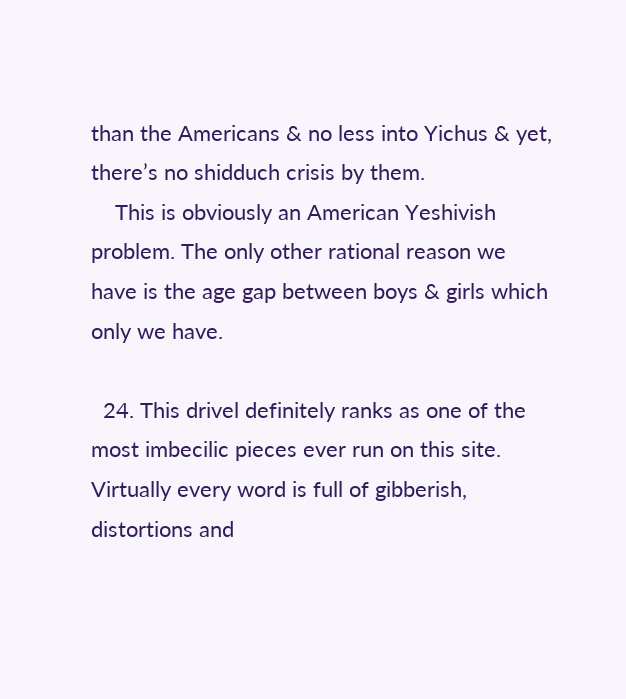than the Americans & no less into Yichus & yet, there’s no shidduch crisis by them.
    This is obviously an American Yeshivish problem. The only other rational reason we have is the age gap between boys & girls which only we have.

  24. This drivel definitely ranks as one of the most imbecilic pieces ever run on this site. Virtually every word is full of gibberish, distortions and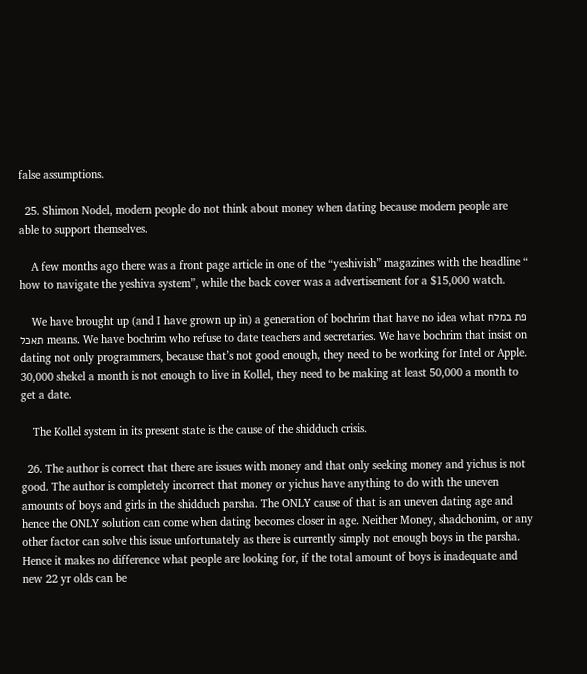false assumptions.

  25. Shimon Nodel, modern people do not think about money when dating because modern people are able to support themselves.

    A few months ago there was a front page article in one of the “yeshivish” magazines with the headline “ how to navigate the yeshiva system”, while the back cover was a advertisement for a $15,000 watch.

    We have brought up (and I have grown up in) a generation of bochrim that have no idea what פת במלח תאכל means. We have bochrim who refuse to date teachers and secretaries. We have bochrim that insist on dating not only programmers, because that’s not good enough, they need to be working for Intel or Apple. 30,000 shekel a month is not enough to live in Kollel, they need to be making at least 50,000 a month to get a date.

    The Kollel system in its present state is the cause of the shidduch crisis.

  26. The author is correct that there are issues with money and that only seeking money and yichus is not good. The author is completely incorrect that money or yichus have anything to do with the uneven amounts of boys and girls in the shidduch parsha. The ONLY cause of that is an uneven dating age and hence the ONLY solution can come when dating becomes closer in age. Neither Money, shadchonim, or any other factor can solve this issue unfortunately as there is currently simply not enough boys in the parsha. Hence it makes no difference what people are looking for, if the total amount of boys is inadequate and new 22 yr olds can be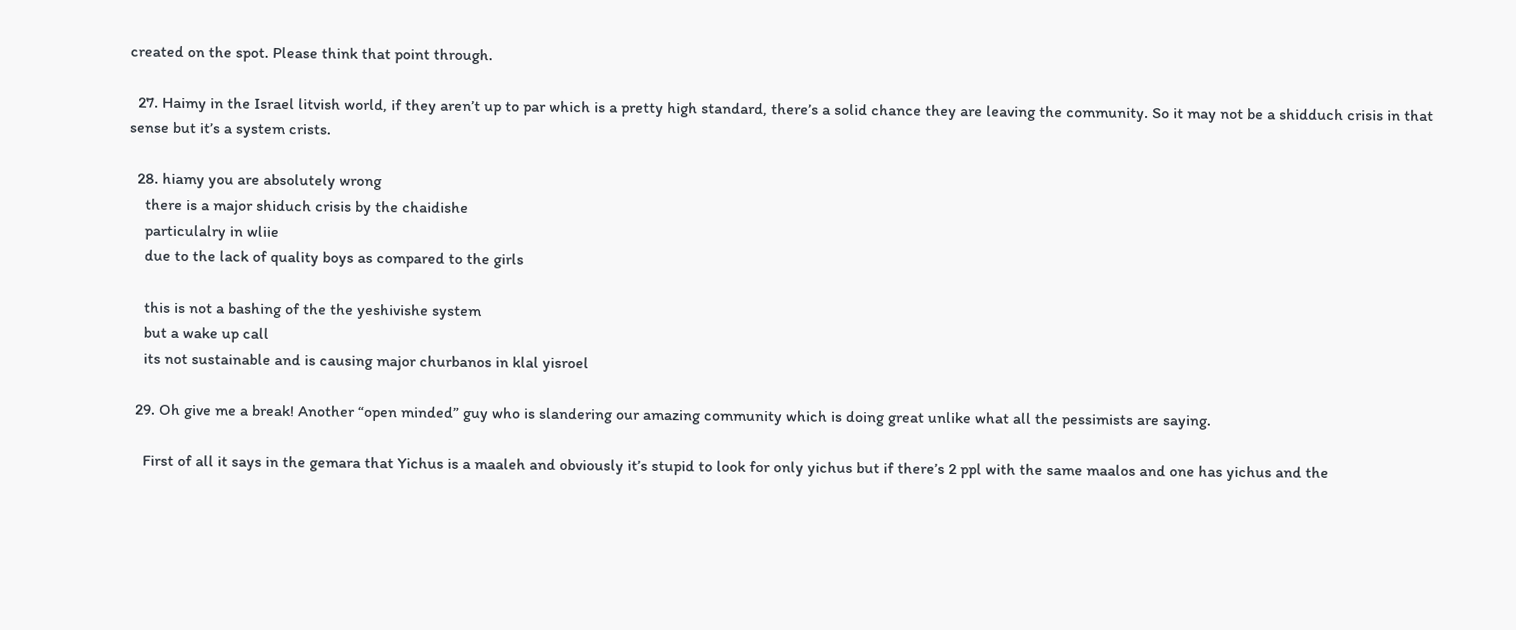created on the spot. Please think that point through.

  27. Haimy in the Israel litvish world, if they aren’t up to par which is a pretty high standard, there’s a solid chance they are leaving the community. So it may not be a shidduch crisis in that sense but it’s a system crists.

  28. hiamy you are absolutely wrong
    there is a major shiduch crisis by the chaidishe
    particulalry in wliie
    due to the lack of quality boys as compared to the girls

    this is not a bashing of the the yeshivishe system
    but a wake up call
    its not sustainable and is causing major churbanos in klal yisroel

  29. Oh give me a break! Another “open minded” guy who is slandering our amazing community which is doing great unlike what all the pessimists are saying.

    First of all it says in the gemara that Yichus is a maaleh and obviously it’s stupid to look for only yichus but if there’s 2 ppl with the same maalos and one has yichus and the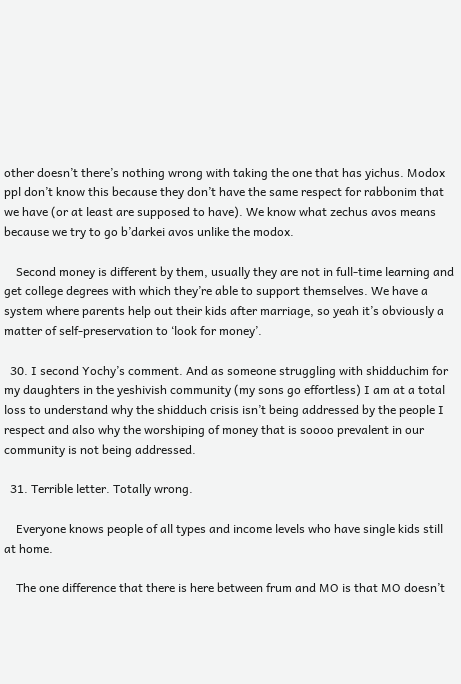other doesn’t there’s nothing wrong with taking the one that has yichus. Modox ppl don’t know this because they don’t have the same respect for rabbonim that we have (or at least are supposed to have). We know what zechus avos means because we try to go b’darkei avos unlike the modox.

    Second money is different by them, usually they are not in full-time learning and get college degrees with which they’re able to support themselves. We have a system where parents help out their kids after marriage, so yeah it’s obviously a matter of self-preservation to ‘look for money’.

  30. I second Yochy’s comment. And as someone struggling with shidduchim for my daughters in the yeshivish community (my sons go effortless) I am at a total loss to understand why the shidduch crisis isn’t being addressed by the people I respect and also why the worshiping of money that is soooo prevalent in our community is not being addressed.

  31. Terrible letter. Totally wrong.

    Everyone knows people of all types and income levels who have single kids still at home.

    The one difference that there is here between frum and MO is that MO doesn’t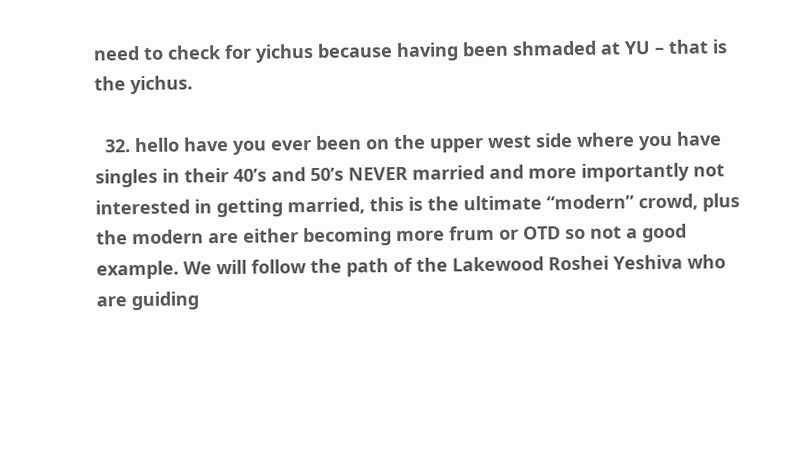need to check for yichus because having been shmaded at YU – that is the yichus.

  32. hello have you ever been on the upper west side where you have singles in their 40’s and 50’s NEVER married and more importantly not interested in getting married, this is the ultimate “modern” crowd, plus the modern are either becoming more frum or OTD so not a good example. We will follow the path of the Lakewood Roshei Yeshiva who are guiding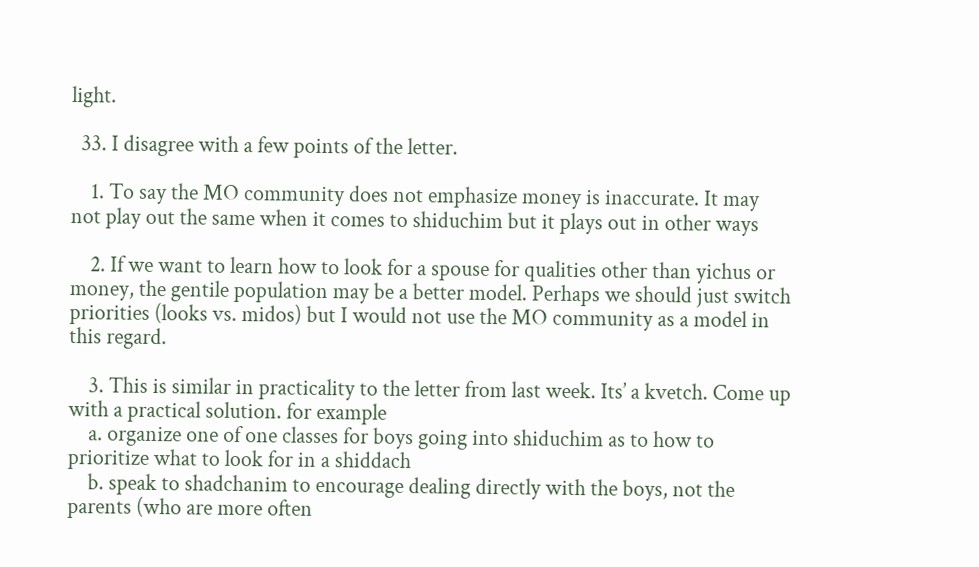light.

  33. I disagree with a few points of the letter.

    1. To say the MO community does not emphasize money is inaccurate. It may not play out the same when it comes to shiduchim but it plays out in other ways

    2. If we want to learn how to look for a spouse for qualities other than yichus or money, the gentile population may be a better model. Perhaps we should just switch priorities (looks vs. midos) but I would not use the MO community as a model in this regard.

    3. This is similar in practicality to the letter from last week. Its’ a kvetch. Come up with a practical solution. for example
    a. organize one of one classes for boys going into shiduchim as to how to prioritize what to look for in a shiddach
    b. speak to shadchanim to encourage dealing directly with the boys, not the parents (who are more often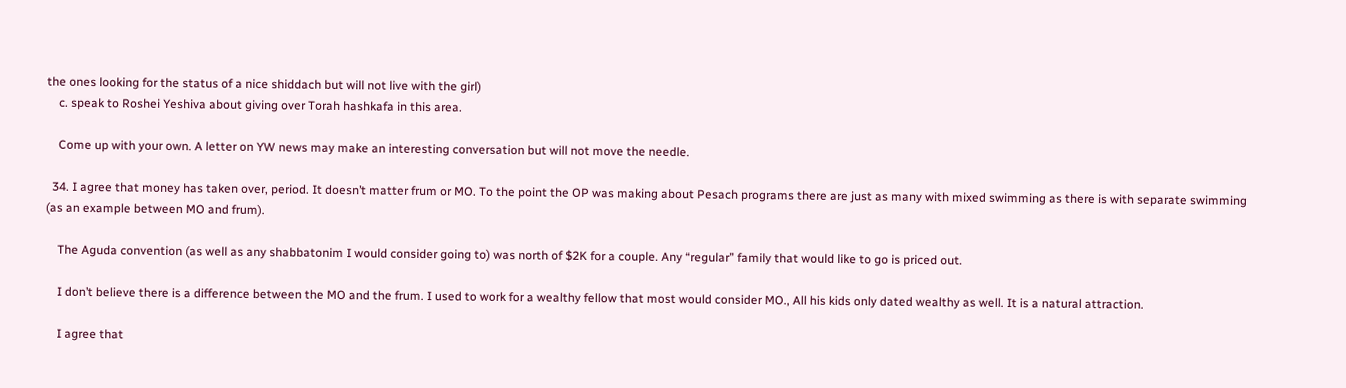the ones looking for the status of a nice shiddach but will not live with the girl)
    c. speak to Roshei Yeshiva about giving over Torah hashkafa in this area.

    Come up with your own. A letter on YW news may make an interesting conversation but will not move the needle.

  34. I agree that money has taken over, period. It doesn’t matter frum or MO. To the point the OP was making about Pesach programs there are just as many with mixed swimming as there is with separate swimming (as an example between MO and frum).

    The Aguda convention (as well as any shabbatonim I would consider going to) was north of $2K for a couple. Any “regular” family that would like to go is priced out.

    I don’t believe there is a difference between the MO and the frum. I used to work for a wealthy fellow that most would consider MO., All his kids only dated wealthy as well. It is a natural attraction.

    I agree that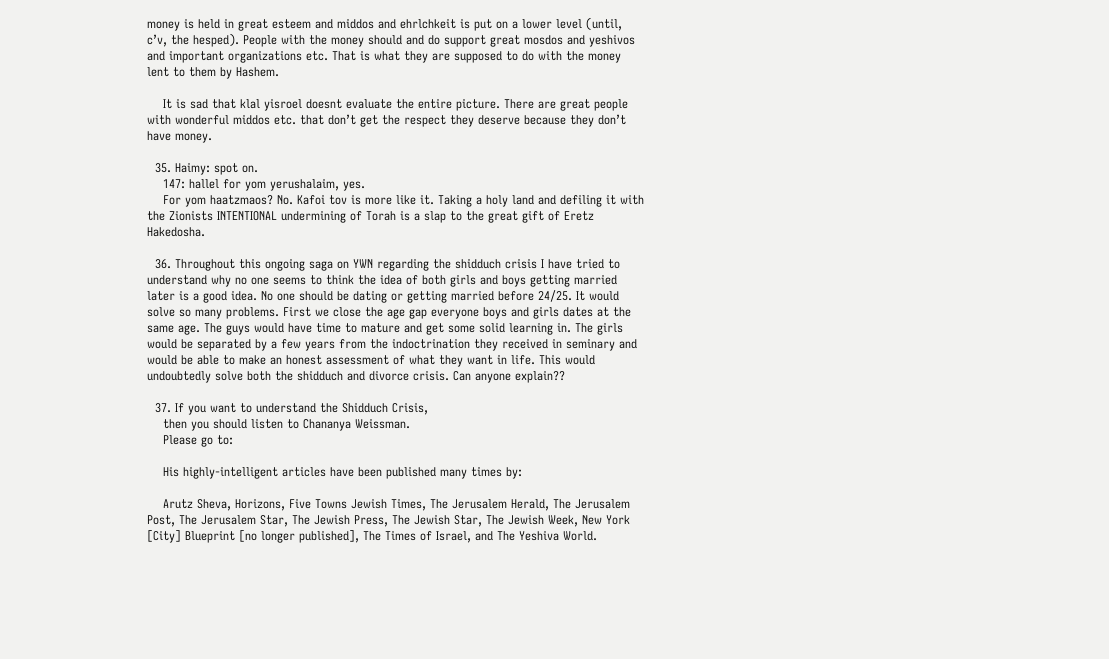money is held in great esteem and middos and ehrlchkeit is put on a lower level (until, c’v, the hesped). People with the money should and do support great mosdos and yeshivos and important organizations etc. That is what they are supposed to do with the money lent to them by Hashem.

    It is sad that klal yisroel doesnt evaluate the entire picture. There are great people with wonderful middos etc. that don’t get the respect they deserve because they don’t have money.

  35. Haimy: spot on.
    147: hallel for yom yerushalaim, yes.
    For yom haatzmaos? No. Kafoi tov is more like it. Taking a holy land and defiling it with the Zionists INTENTIONAL undermining of Torah is a slap to the great gift of Eretz Hakedosha.

  36. Throughout this ongoing saga on YWN regarding the shidduch crisis I have tried to understand why no one seems to think the idea of both girls and boys getting married later is a good idea. No one should be dating or getting married before 24/25. It would solve so many problems. First we close the age gap everyone boys and girls dates at the same age. The guys would have time to mature and get some solid learning in. The girls would be separated by a few years from the indoctrination they received in seminary and would be able to make an honest assessment of what they want in life. This would undoubtedly solve both the shidduch and divorce crisis. Can anyone explain??

  37. If you want to understand the Shidduch Crisis,
    then you should listen to Chananya Weissman.
    Please go to:

    His highly-intelligent articles have been published many times by:

    Arutz Sheva, Horizons, Five Towns Jewish Times, The Jerusalem Herald, The Jerusalem Post, The Jerusalem Star, The Jewish Press, The Jewish Star, The Jewish Week, New York [City] Blueprint [no longer published], The Times of Israel, and The Yeshiva World.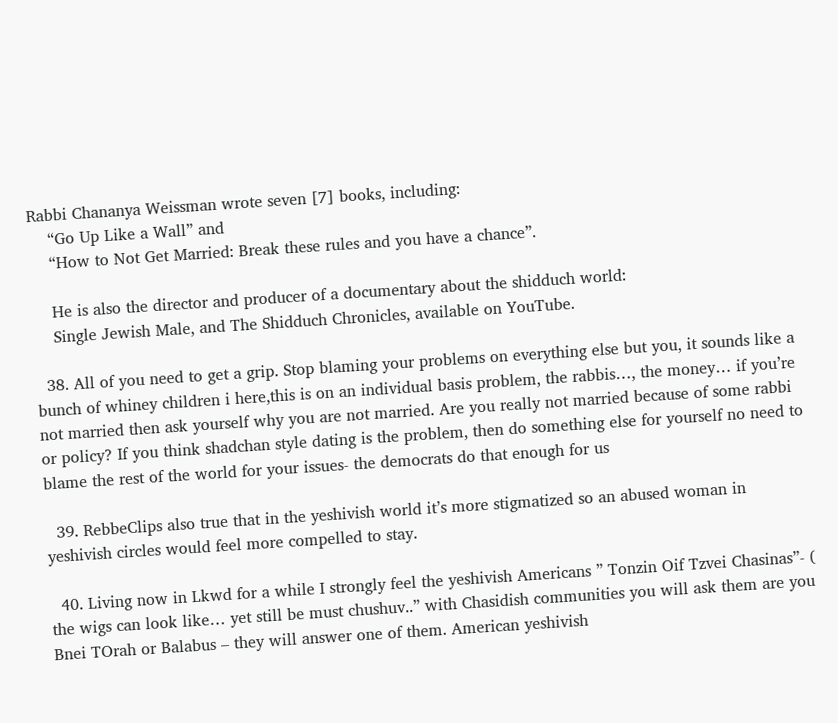Rabbi Chananya Weissman wrote seven [7] books, including:
    “Go Up Like a Wall” and
    “How to Not Get Married: Break these rules and you have a chance”.

    He is also the director and producer of a documentary about the shidduch world:
    Single Jewish Male, and The Shidduch Chronicles, available on YouTube.

  38. All of you need to get a grip. Stop blaming your problems on everything else but you, it sounds like a bunch of whiney children i here,this is on an individual basis problem, the rabbis…, the money… if you’re not married then ask yourself why you are not married. Are you really not married because of some rabbi or policy? If you think shadchan style dating is the problem, then do something else for yourself no need to blame the rest of the world for your issues- the democrats do that enough for us

  39. RebbeClips also true that in the yeshivish world it’s more stigmatized so an abused woman in yeshivish circles would feel more compelled to stay.

  40. Living now in Lkwd for a while I strongly feel the yeshivish Americans ” Tonzin Oif Tzvei Chasinas”- ( the wigs can look like… yet still be must chushuv..” with Chasidish communities you will ask them are you Bnei TOrah or Balabus – they will answer one of them. American yeshivish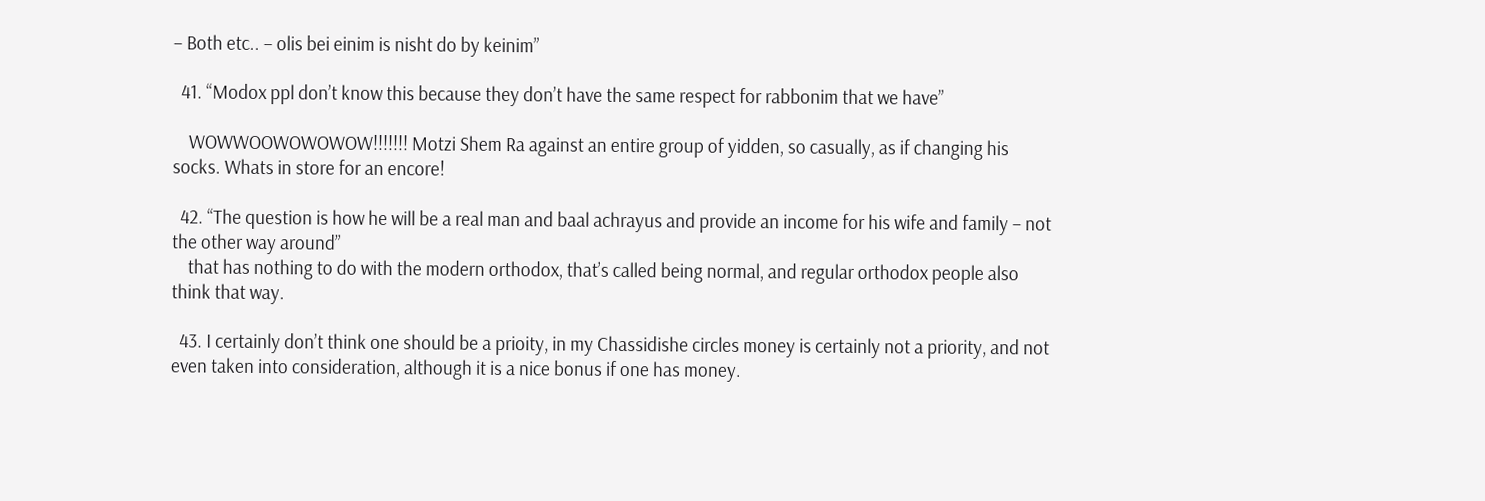– Both etc.. – olis bei einim is nisht do by keinim”

  41. “Modox ppl don’t know this because they don’t have the same respect for rabbonim that we have”

    WOWWOOWOWOWOW!!!!!!! Motzi Shem Ra against an entire group of yidden, so casually, as if changing his socks. Whats in store for an encore!

  42. “The question is how he will be a real man and baal achrayus and provide an income for his wife and family – not the other way around”
    that has nothing to do with the modern orthodox, that’s called being normal, and regular orthodox people also think that way.

  43. I certainly don’t think one should be a prioity, in my Chassidishe circles money is certainly not a priority, and not even taken into consideration, although it is a nice bonus if one has money.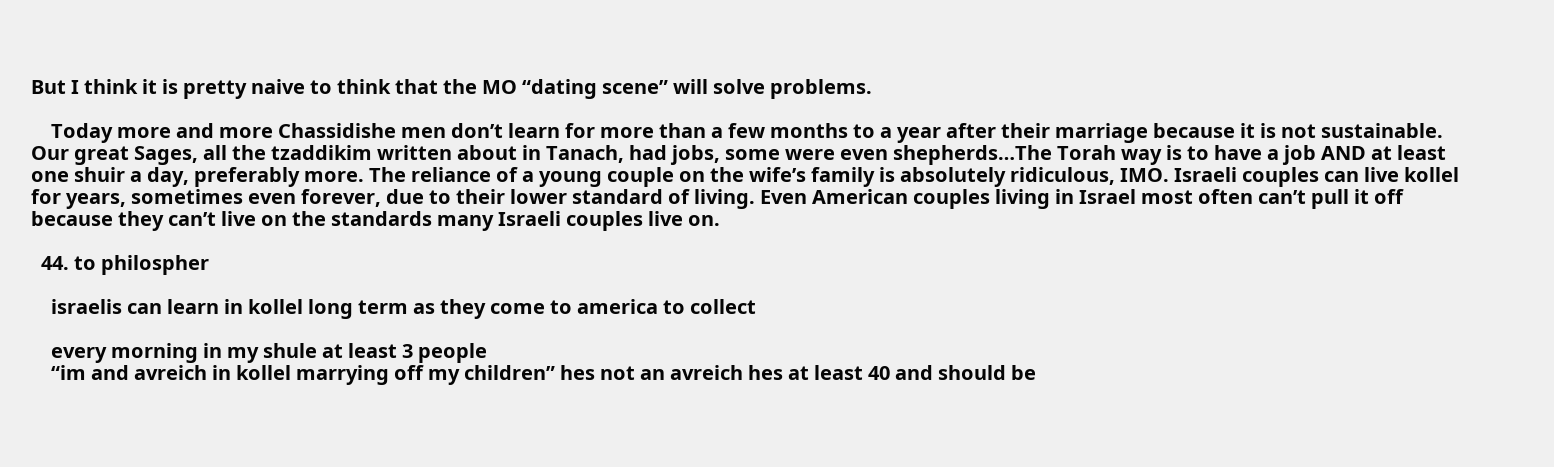But I think it is pretty naive to think that the MO “dating scene” will solve problems.

    Today more and more Chassidishe men don’t learn for more than a few months to a year after their marriage because it is not sustainable. Our great Sages, all the tzaddikim written about in Tanach, had jobs, some were even shepherds…The Torah way is to have a job AND at least one shuir a day, preferably more. The reliance of a young couple on the wife’s family is absolutely ridiculous, IMO. Israeli couples can live kollel for years, sometimes even forever, due to their lower standard of living. Even American couples living in Israel most often can’t pull it off because they can’t live on the standards many Israeli couples live on.

  44. to philospher

    israelis can learn in kollel long term as they come to america to collect

    every morning in my shule at least 3 people
    “im and avreich in kollel marrying off my children” hes not an avreich hes at least 40 and should be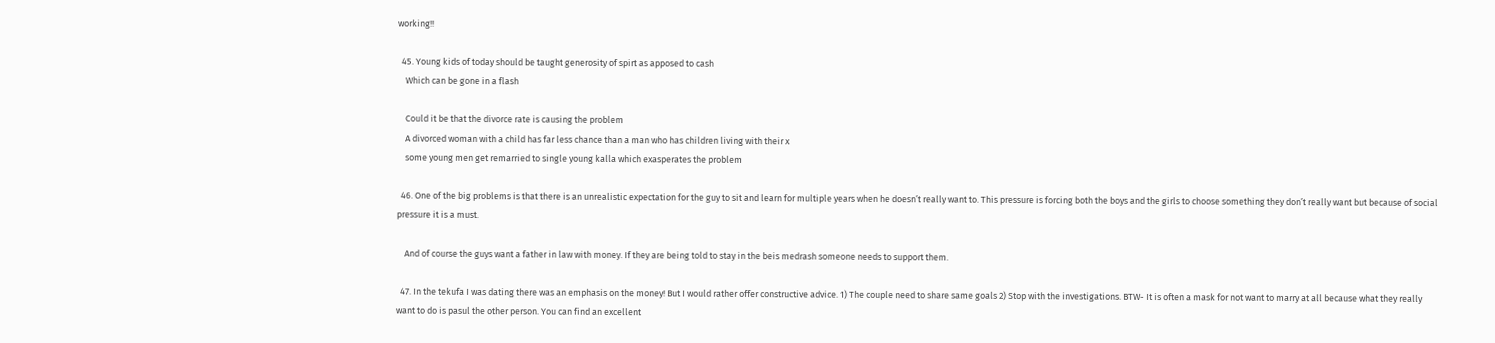working!!

  45. Young kids of today should be taught generosity of spirt as apposed to cash
    Which can be gone in a flash

    Could it be that the divorce rate is causing the problem
    A divorced woman with a child has far less chance than a man who has children living with their x
    some young men get remarried to single young kalla which exasperates the problem

  46. One of the big problems is that there is an unrealistic expectation for the guy to sit and learn for multiple years when he doesn’t really want to. This pressure is forcing both the boys and the girls to choose something they don’t really want but because of social pressure it is a must.

    And of course the guys want a father in law with money. If they are being told to stay in the beis medrash someone needs to support them.

  47. In the tekufa I was dating there was an emphasis on the money! But I would rather offer constructive advice. 1) The couple need to share same goals 2) Stop with the investigations. BTW- It is often a mask for not want to marry at all because what they really want to do is pasul the other person. You can find an excellent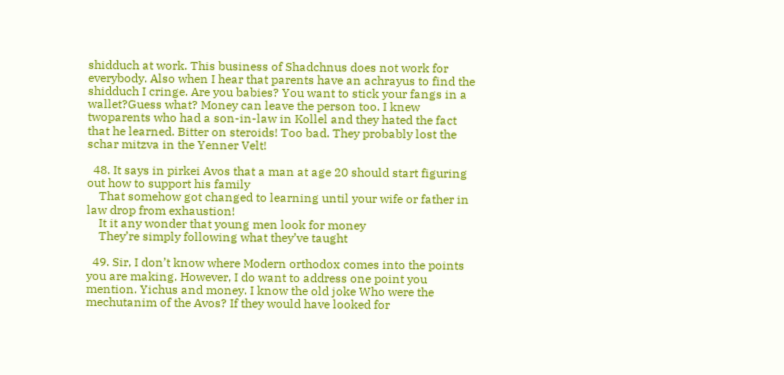shidduch at work. This business of Shadchnus does not work for everybody. Also when I hear that parents have an achrayus to find the shidduch I cringe. Are you babies? You want to stick your fangs in a wallet?Guess what? Money can leave the person too. I knew twoparents who had a son-in-law in Kollel and they hated the fact that he learned. Bitter on steroids! Too bad. They probably lost the schar mitzva in the Yenner Velt!

  48. It says in pirkei Avos that a man at age 20 should start figuring out how to support his family
    That somehow got changed to learning until your wife or father in law drop from exhaustion!
    It it any wonder that young men look for money
    They’re simply following what they’ve taught

  49. Sir, I don’t know where Modern orthodox comes into the points you are making. However, I do want to address one point you mention. Yichus and money. I know the old joke Who were the mechutanim of the Avos? If they would have looked for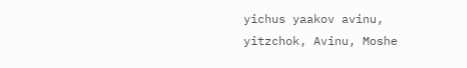yichus yaakov avinu, yitzchok, Avinu, Moshe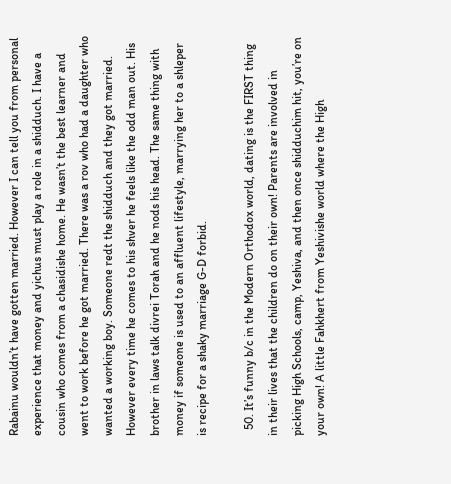Rabainu wouldn’t have gotten married. However I can tell you from personal experience that money and yichus must play a role in a shidduch. I have a cousin who comes from a chasidishe home. He wasn’t the best learner and went to work before he got married. There was a rov who had a daughter who wanted a working boy. Someone redt the shidduch and they got married. However every time he comes to his shver he feels like the odd man out. His brother in laws talk divrei Torah and he nods his head. The same thing with money if someone is used to an affluent lifestyle, marrying her to a shleper is recipe for a shaky marriage G-D forbid.

  50. It’s funny b/c in the Modern Orthodox world, dating is the FIRST thing in their lives that the children do on their own! Parents are involved in picking High Schools, camp, Yeshiva, and then once shidduchim hit, you’re on your own! A little Fahkhert from Yeshivishe world where the High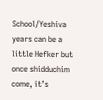School/Yeshiva years can be a little Hefker but once shidduchim come, it’s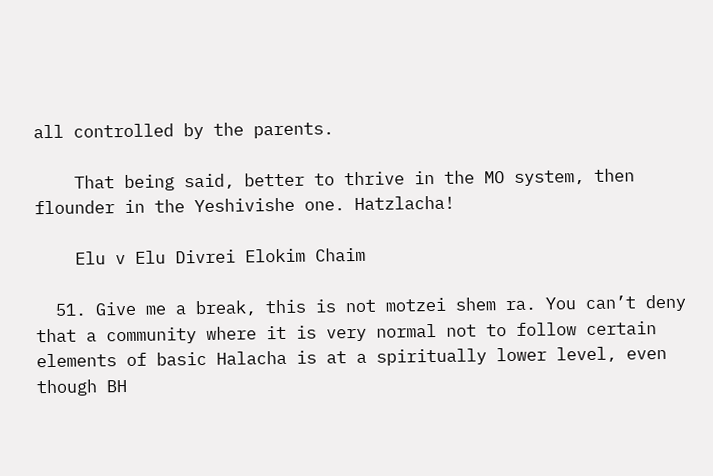all controlled by the parents.

    That being said, better to thrive in the MO system, then flounder in the Yeshivishe one. Hatzlacha!

    Elu v Elu Divrei Elokim Chaim

  51. Give me a break, this is not motzei shem ra. You can’t deny that a community where it is very normal not to follow certain elements of basic Halacha is at a spiritually lower level, even though BH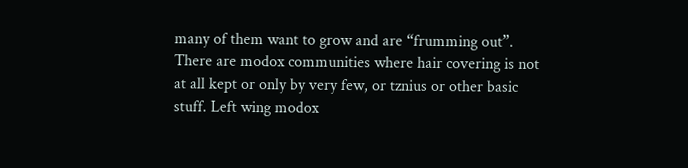many of them want to grow and are “frumming out”. There are modox communities where hair covering is not at all kept or only by very few, or tznius or other basic stuff. Left wing modox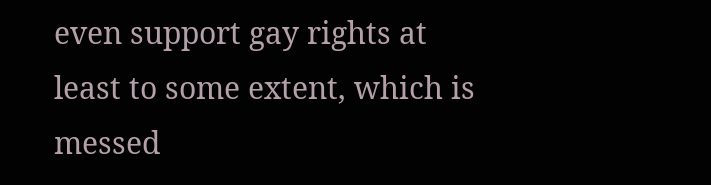even support gay rights at least to some extent, which is messed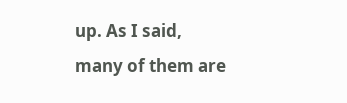up. As I said, many of them are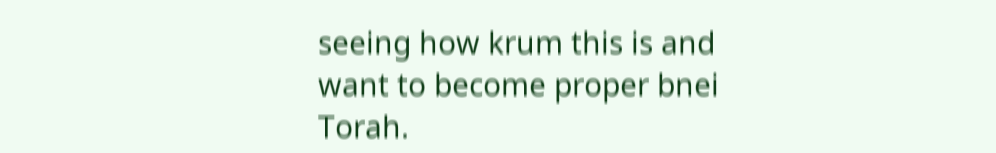seeing how krum this is and want to become proper bnei Torah.